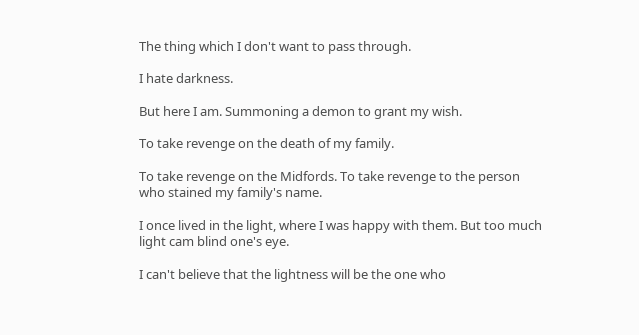The thing which I don't want to pass through.

I hate darkness.

But here I am. Summoning a demon to grant my wish.

To take revenge on the death of my family.

To take revenge on the Midfords. To take revenge to the person who stained my family's name.

I once lived in the light, where I was happy with them. But too much light cam blind one's eye.

I can't believe that the lightness will be the one who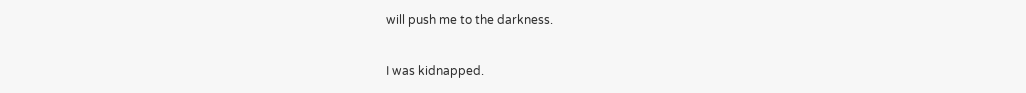will push me to the darkness.

I was kidnapped.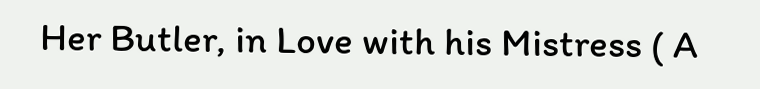Her Butler, in Love with his Mistress ( A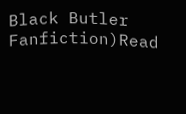Black Butler Fanfiction)Read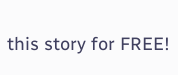this story for FREE!